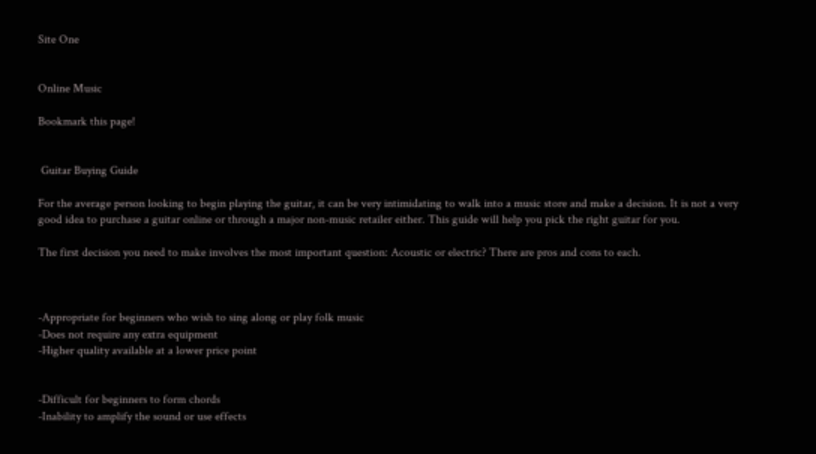Site One


Online Music

Bookmark this page!


 Guitar Buying Guide

For the average person looking to begin playing the guitar, it can be very intimidating to walk into a music store and make a decision. It is not a very good idea to purchase a guitar online or through a major non-music retailer either. This guide will help you pick the right guitar for you.

The first decision you need to make involves the most important question: Acoustic or electric? There are pros and cons to each.



-Appropriate for beginners who wish to sing along or play folk music
-Does not require any extra equipment
-Higher quality available at a lower price point


-Difficult for beginners to form chords
-Inability to amplify the sound or use effects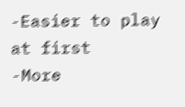-Easier to play at first
-More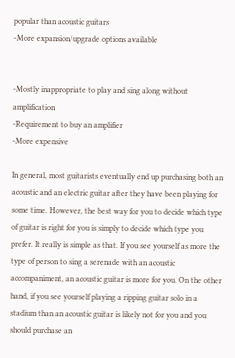popular than acoustic guitars
-More expansion/upgrade options available


-Mostly inappropriate to play and sing along without amplification
-Requirement to buy an amplifier
-More expensive

In general, most guitarists eventually end up purchasing both an acoustic and an electric guitar after they have been playing for some time. However, the best way for you to decide which type of guitar is right for you is simply to decide which type you prefer. It really is simple as that. If you see yourself as more the type of person to sing a serenade with an acoustic accompaniment, an acoustic guitar is more for you. On the other hand, if you see yourself playing a ripping guitar solo in a stadium than an acoustic guitar is likely not for you and you should purchase an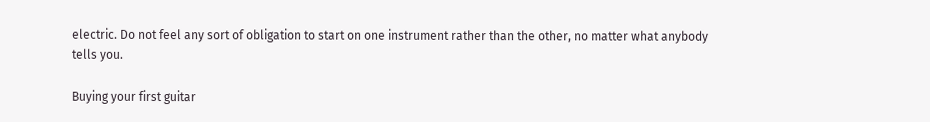electric. Do not feel any sort of obligation to start on one instrument rather than the other, no matter what anybody tells you.

Buying your first guitar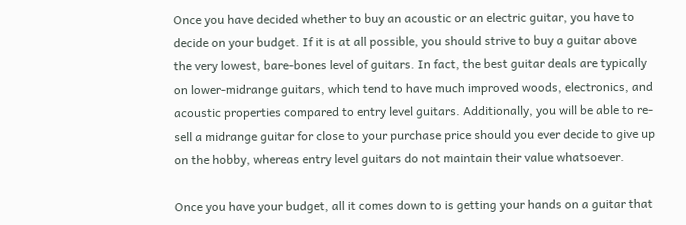Once you have decided whether to buy an acoustic or an electric guitar, you have to decide on your budget. If it is at all possible, you should strive to buy a guitar above the very lowest, bare-bones level of guitars. In fact, the best guitar deals are typically on lower-midrange guitars, which tend to have much improved woods, electronics, and acoustic properties compared to entry level guitars. Additionally, you will be able to re-sell a midrange guitar for close to your purchase price should you ever decide to give up on the hobby, whereas entry level guitars do not maintain their value whatsoever.

Once you have your budget, all it comes down to is getting your hands on a guitar that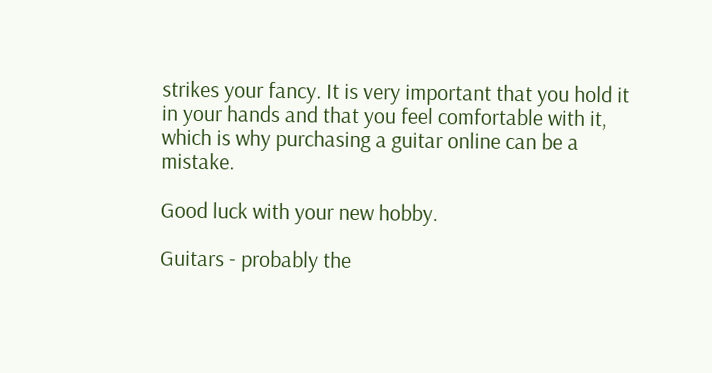strikes your fancy. It is very important that you hold it in your hands and that you feel comfortable with it, which is why purchasing a guitar online can be a mistake.

Good luck with your new hobby.

Guitars - probably the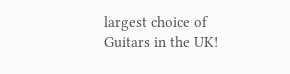largest choice of Guitars in the UK!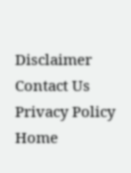Disclaimer Contact Us Privacy Policy Home